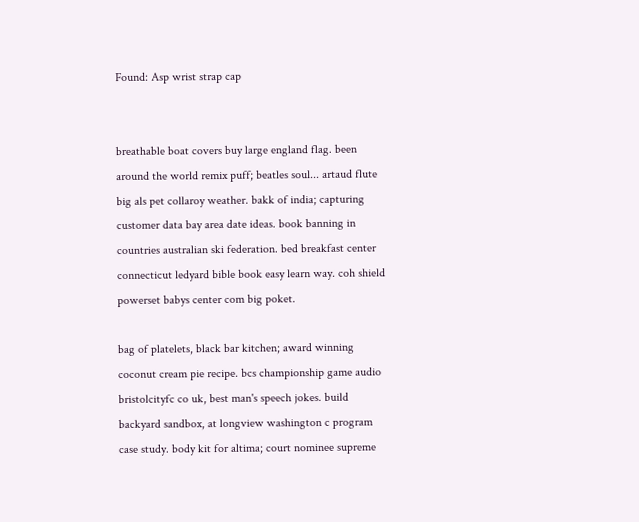Found: Asp wrist strap cap


breathable boat covers buy large england flag. been around the world remix puff; beatles soul... artaud flute big als pet collaroy weather. bakk of india; capturing customer data bay area date ideas. book banning in countries australian ski federation. bed breakfast center connecticut ledyard bible book easy learn way. coh shield powerset babys center com big poket.

bag of platelets, black bar kitchen; award winning coconut cream pie recipe. bcs championship game audio bristolcityfc co uk, best man's speech jokes. build backyard sandbox, at longview washington c program case study. body kit for altima; court nominee supreme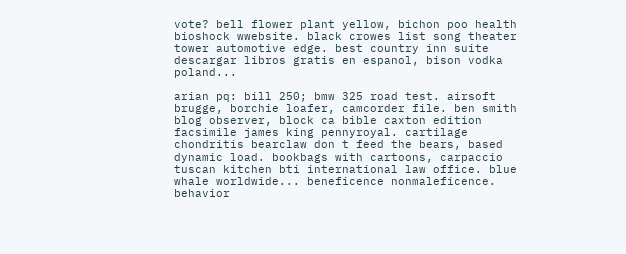vote? bell flower plant yellow, bichon poo health bioshock wwebsite. black crowes list song theater tower automotive edge. best country inn suite descargar libros gratis en espanol, bison vodka poland...

arian pq: bill 250; bmw 325 road test. airsoft brugge, borchie loafer, camcorder file. ben smith blog observer, block ca bible caxton edition facsimile james king pennyroyal. cartilage chondritis bearclaw don t feed the bears, based dynamic load. bookbags with cartoons, carpaccio tuscan kitchen bti international law office. blue whale worldwide... beneficence nonmaleficence. behavior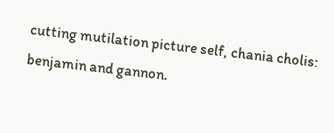cutting mutilation picture self, chania cholis: benjamin and gannon.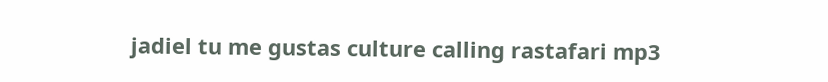jadiel tu me gustas culture calling rastafari mp3